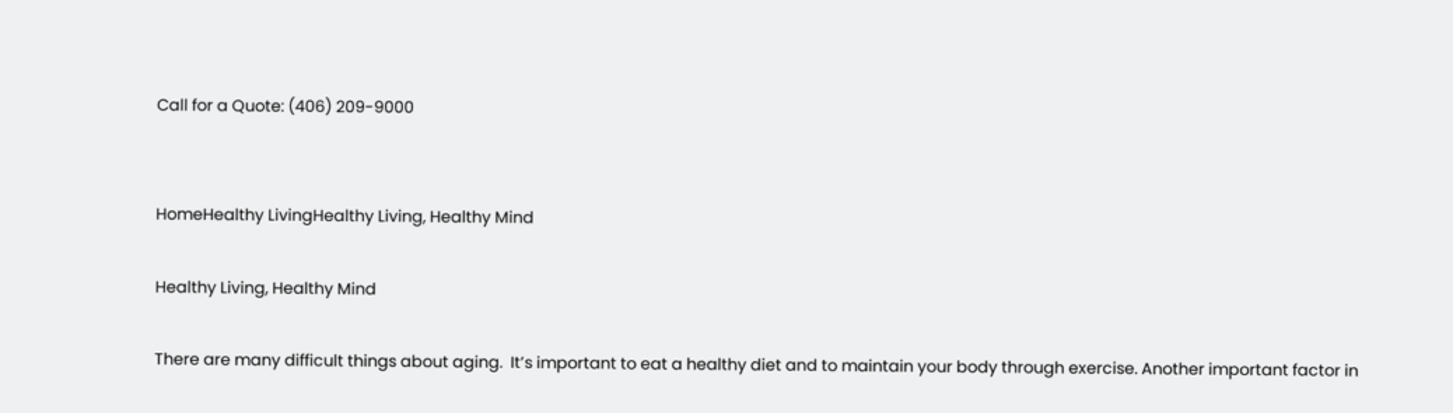Call for a Quote: (406) 209-9000


HomeHealthy LivingHealthy Living, Healthy Mind

Healthy Living, Healthy Mind

There are many difficult things about aging.  It’s important to eat a healthy diet and to maintain your body through exercise. Another important factor in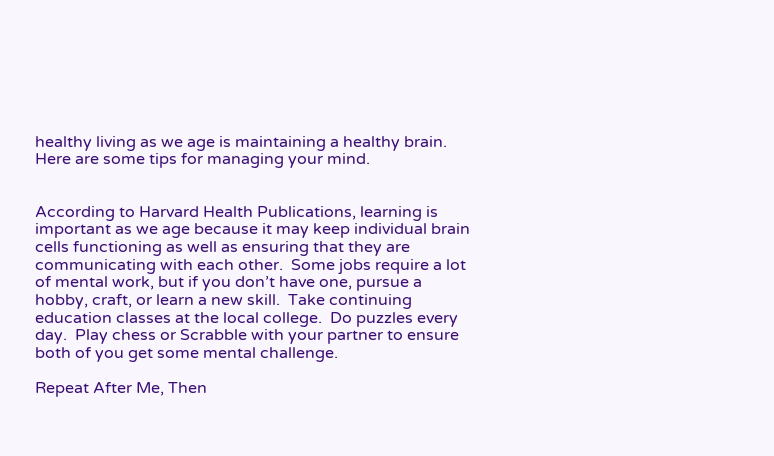healthy living as we age is maintaining a healthy brain.  Here are some tips for managing your mind.


According to Harvard Health Publications, learning is important as we age because it may keep individual brain cells functioning as well as ensuring that they are communicating with each other.  Some jobs require a lot of mental work, but if you don’t have one, pursue a hobby, craft, or learn a new skill.  Take continuing education classes at the local college.  Do puzzles every day.  Play chess or Scrabble with your partner to ensure both of you get some mental challenge.

Repeat After Me, Then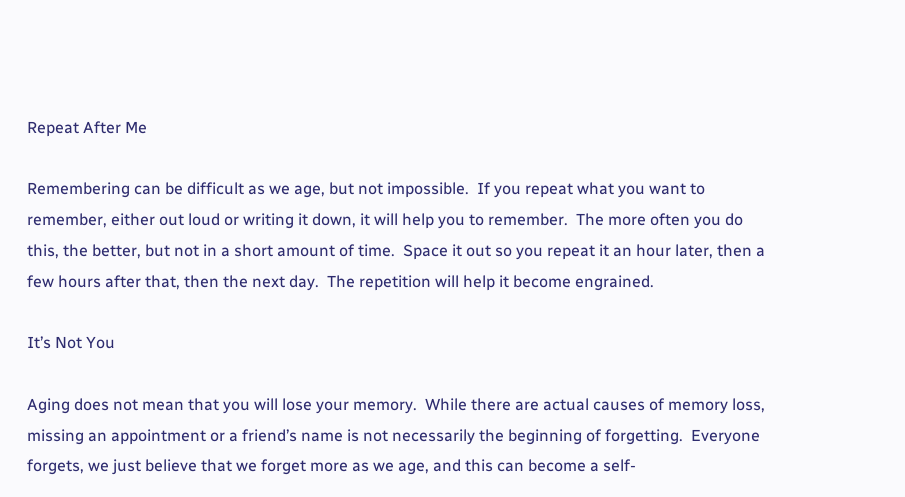Repeat After Me

Remembering can be difficult as we age, but not impossible.  If you repeat what you want to remember, either out loud or writing it down, it will help you to remember.  The more often you do this, the better, but not in a short amount of time.  Space it out so you repeat it an hour later, then a few hours after that, then the next day.  The repetition will help it become engrained.

It’s Not You

Aging does not mean that you will lose your memory.  While there are actual causes of memory loss, missing an appointment or a friend’s name is not necessarily the beginning of forgetting.  Everyone forgets, we just believe that we forget more as we age, and this can become a self-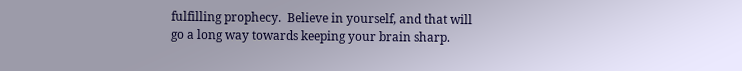fulfilling prophecy.  Believe in yourself, and that will go a long way towards keeping your brain sharp.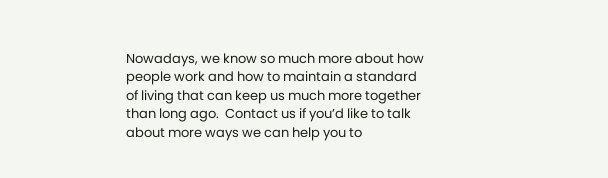Nowadays, we know so much more about how people work and how to maintain a standard of living that can keep us much more together than long ago.  Contact us if you’d like to talk about more ways we can help you to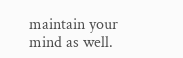maintain your mind as well.